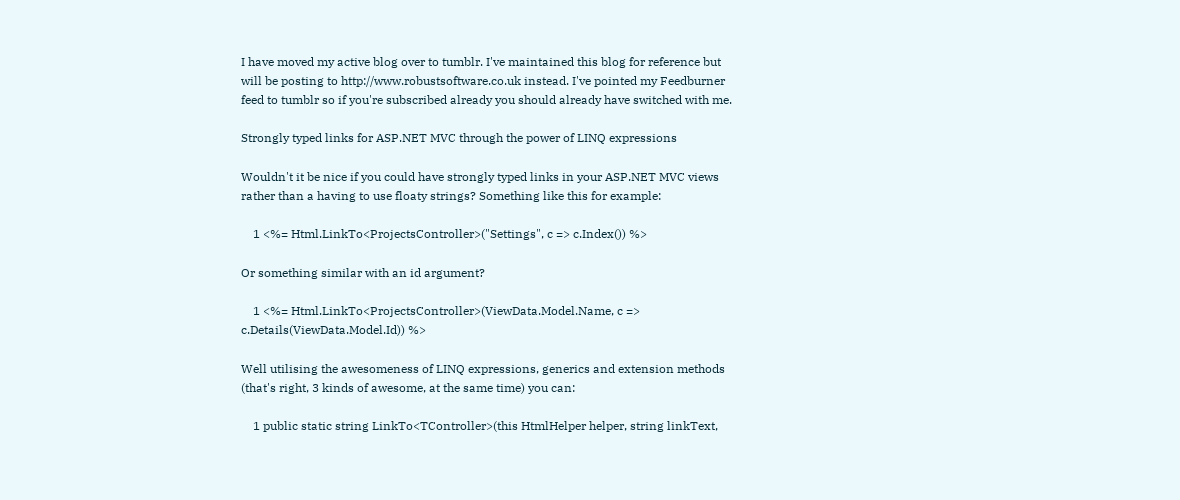I have moved my active blog over to tumblr. I've maintained this blog for reference but will be posting to http://www.robustsoftware.co.uk instead. I've pointed my Feedburner feed to tumblr so if you're subscribed already you should already have switched with me.

Strongly typed links for ASP.NET MVC through the power of LINQ expressions

Wouldn't it be nice if you could have strongly typed links in your ASP.NET MVC views rather than a having to use floaty strings? Something like this for example:

    1 <%= Html.LinkTo<ProjectsController>("Settings", c => c.Index()) %>

Or something similar with an id argument?

    1 <%= Html.LinkTo<ProjectsController>(ViewData.Model.Name, c => c.Details(ViewData.Model.Id)) %>

Well utilising the awesomeness of LINQ expressions, generics and extension methods (that's right, 3 kinds of awesome, at the same time) you can:

    1 public static string LinkTo<TController>(this HtmlHelper helper, string linkText,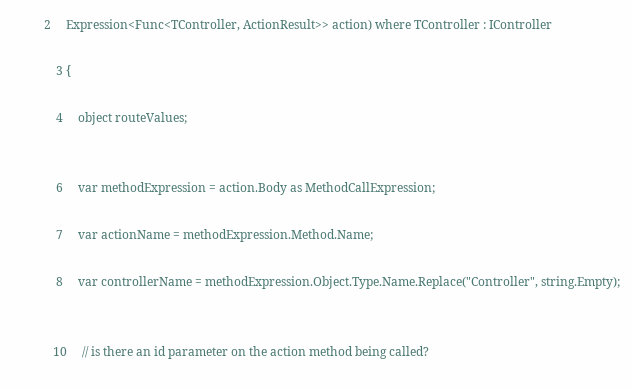2     Expression<Func<TController, ActionResult>> action) where TController : IController

    3 {

    4     object routeValues;


    6     var methodExpression = action.Body as MethodCallExpression;

    7     var actionName = methodExpression.Method.Name;

    8     var controllerName = methodExpression.Object.Type.Name.Replace("Controller", string.Empty);


   10     // is there an id parameter on the action method being called?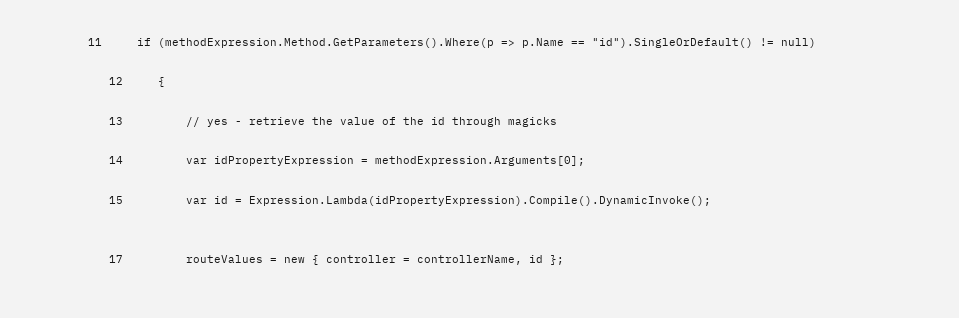11     if (methodExpression.Method.GetParameters().Where(p => p.Name == "id").SingleOrDefault() != null)

   12     {

   13         // yes - retrieve the value of the id through magicks

   14         var idPropertyExpression = methodExpression.Arguments[0];

   15         var id = Expression.Lambda(idPropertyExpression).Compile().DynamicInvoke();


   17         routeValues = new { controller = controllerName, id };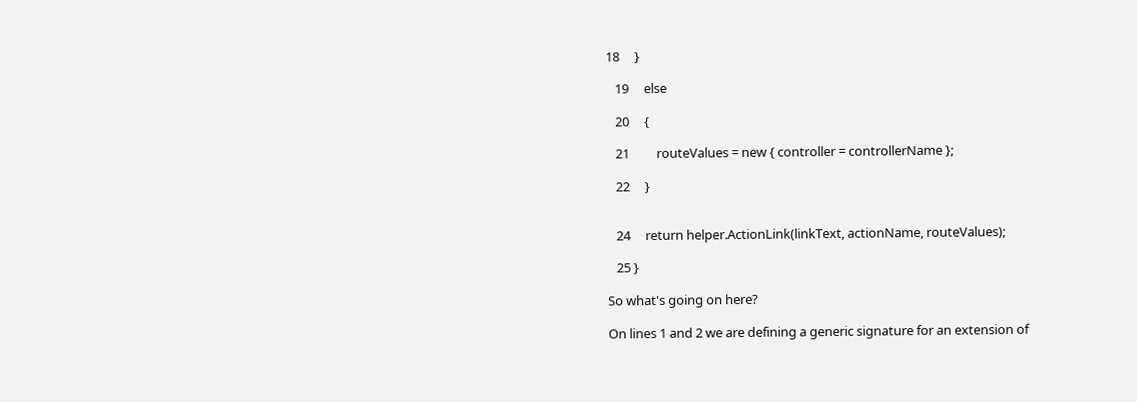18     }

   19     else

   20     {

   21         routeValues = new { controller = controllerName };

   22     }


   24     return helper.ActionLink(linkText, actionName, routeValues);

   25 }

So what's going on here?

On lines 1 and 2 we are defining a generic signature for an extension of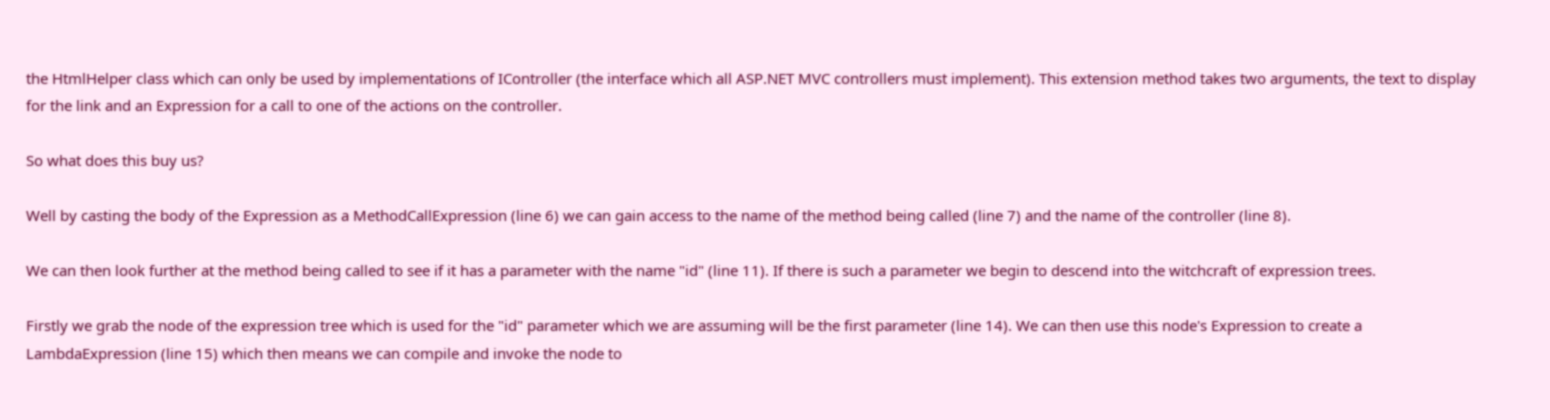the HtmlHelper class which can only be used by implementations of IController (the interface which all ASP.NET MVC controllers must implement). This extension method takes two arguments, the text to display for the link and an Expression for a call to one of the actions on the controller.

So what does this buy us?

Well by casting the body of the Expression as a MethodCallExpression (line 6) we can gain access to the name of the method being called (line 7) and the name of the controller (line 8).

We can then look further at the method being called to see if it has a parameter with the name "id" (line 11). If there is such a parameter we begin to descend into the witchcraft of expression trees.

Firstly we grab the node of the expression tree which is used for the "id" parameter which we are assuming will be the first parameter (line 14). We can then use this node's Expression to create a LambdaExpression (line 15) which then means we can compile and invoke the node to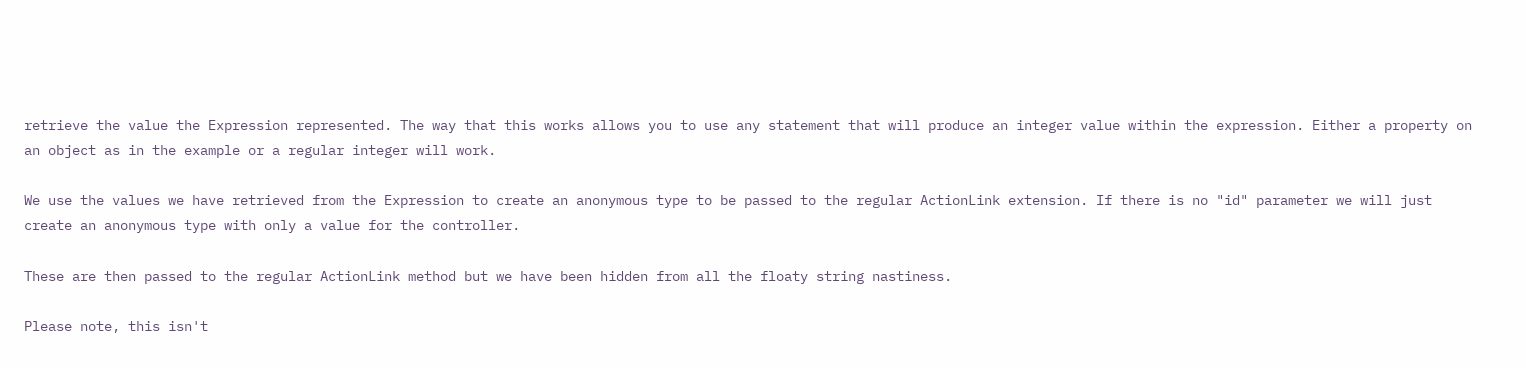retrieve the value the Expression represented. The way that this works allows you to use any statement that will produce an integer value within the expression. Either a property on an object as in the example or a regular integer will work.

We use the values we have retrieved from the Expression to create an anonymous type to be passed to the regular ActionLink extension. If there is no "id" parameter we will just create an anonymous type with only a value for the controller.

These are then passed to the regular ActionLink method but we have been hidden from all the floaty string nastiness.

Please note, this isn't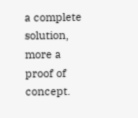a complete solution, more a proof of concept.